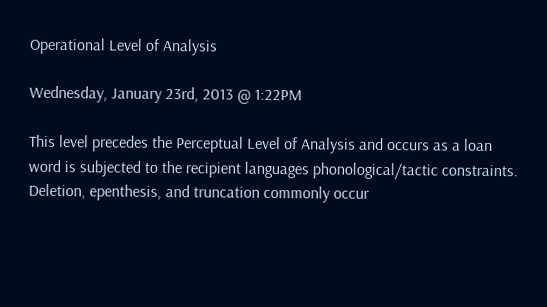Operational Level of Analysis

Wednesday, January 23rd, 2013 @ 1:22PM

This level precedes the Perceptual Level of Analysis and occurs as a loan word is subjected to the recipient languages phonological/tactic constraints. Deletion, epenthesis, and truncation commonly occur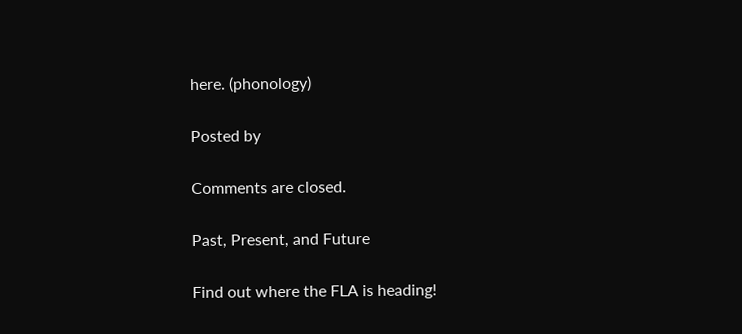here. (phonology)

Posted by

Comments are closed.

Past, Present, and Future

Find out where the FLA is heading!